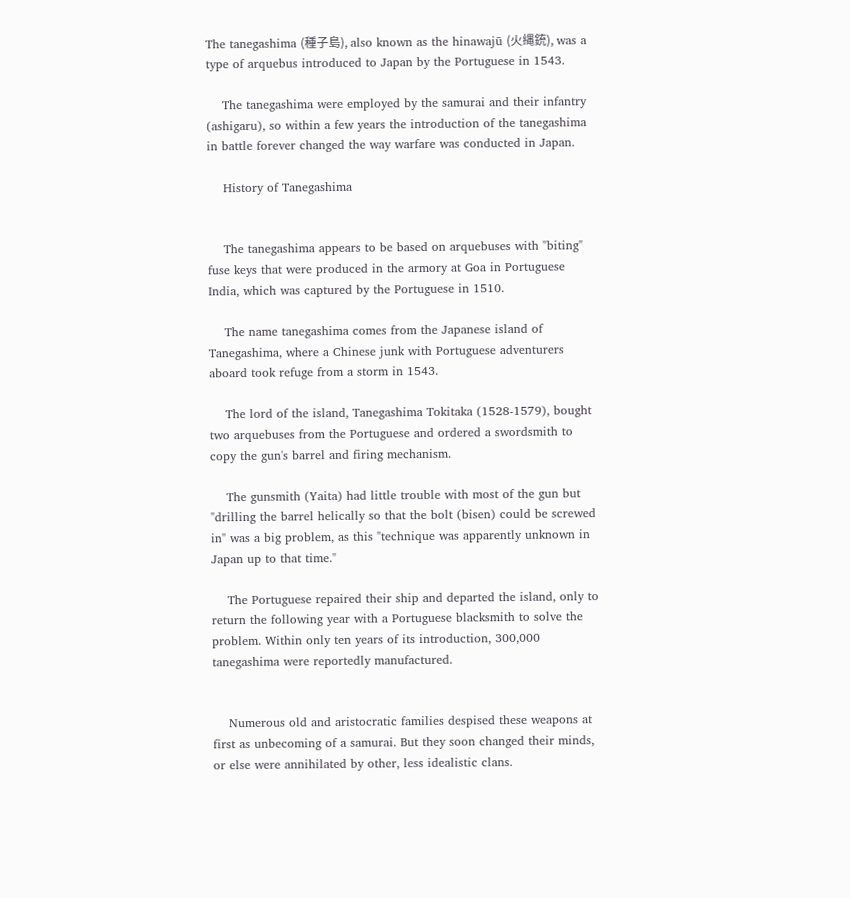The tanegashima (種子島), also known as the hinawajū (火縄銃), was a type of arquebus introduced to Japan by the Portuguese in 1543.

    The tanegashima were employed by the samurai and their infantry (ashigaru), so within a few years the introduction of the tanegashima in battle forever changed the way warfare was conducted in Japan.

    History of Tanegashima


    The tanegashima appears to be based on arquebuses with "biting" fuse keys that were produced in the armory at Goa in Portuguese India, which was captured by the Portuguese in 1510.

    The name tanegashima comes from the Japanese island of Tanegashima, where a Chinese junk with Portuguese adventurers aboard took refuge from a storm in 1543.

    The lord of the island, Tanegashima Tokitaka (1528-1579), bought two arquebuses from the Portuguese and ordered a swordsmith to copy the gun's barrel and firing mechanism.

    The gunsmith (Yaita) had little trouble with most of the gun but "drilling the barrel helically so that the bolt (bisen) could be screwed in" was a big problem, as this "technique was apparently unknown in Japan up to that time."

    The Portuguese repaired their ship and departed the island, only to return the following year with a Portuguese blacksmith to solve the problem. Within only ten years of its introduction, 300,000 tanegashima were reportedly manufactured.


    Numerous old and aristocratic families despised these weapons at first as unbecoming of a samurai. But they soon changed their minds, or else were annihilated by other, less idealistic clans.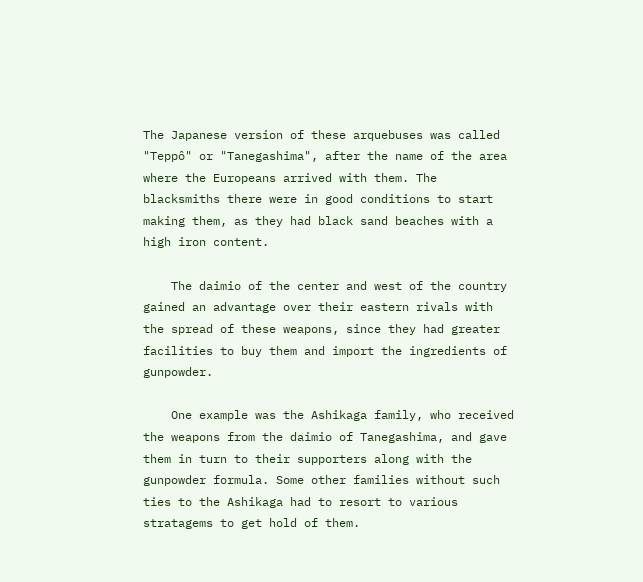The Japanese version of these arquebuses was called "Teppô" or "Tanegashima", after the name of the area where the Europeans arrived with them. The blacksmiths there were in good conditions to start making them, as they had black sand beaches with a high iron content.

    The daimio of the center and west of the country gained an advantage over their eastern rivals with the spread of these weapons, since they had greater facilities to buy them and import the ingredients of gunpowder.

    One example was the Ashikaga family, who received the weapons from the daimio of Tanegashima, and gave them in turn to their supporters along with the gunpowder formula. Some other families without such ties to the Ashikaga had to resort to various stratagems to get hold of them.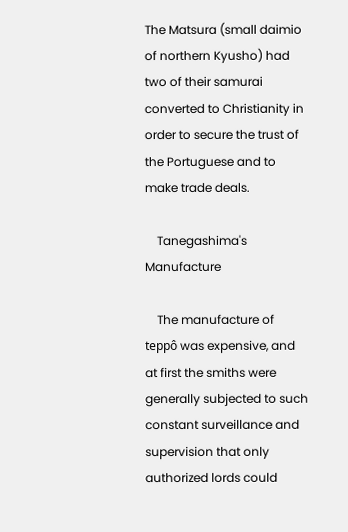The Matsura (small daimio of northern Kyusho) had two of their samurai converted to Christianity in order to secure the trust of the Portuguese and to make trade deals.

    Tanegashima's Manufacture

    The manufacture of teppô was expensive, and at first the smiths were generally subjected to such constant surveillance and supervision that only authorized lords could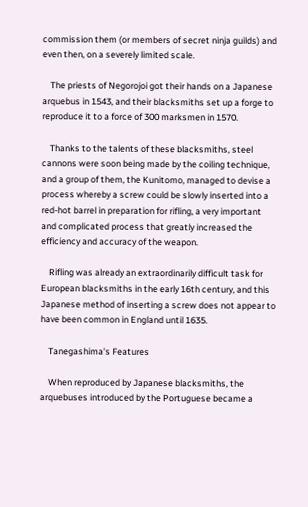commission them (or members of secret ninja guilds) and even then, on a severely limited scale.

    The priests of Negorojoi got their hands on a Japanese arquebus in 1543, and their blacksmiths set up a forge to reproduce it to a force of 300 marksmen in 1570.

    Thanks to the talents of these blacksmiths, steel cannons were soon being made by the coiling technique, and a group of them, the Kunitomo, managed to devise a process whereby a screw could be slowly inserted into a red-hot barrel in preparation for rifling, a very important and complicated process that greatly increased the efficiency and accuracy of the weapon.

    Rifling was already an extraordinarily difficult task for European blacksmiths in the early 16th century, and this Japanese method of inserting a screw does not appear to have been common in England until 1635.

    Tanegashima's Features

    When reproduced by Japanese blacksmiths, the arquebuses introduced by the Portuguese became a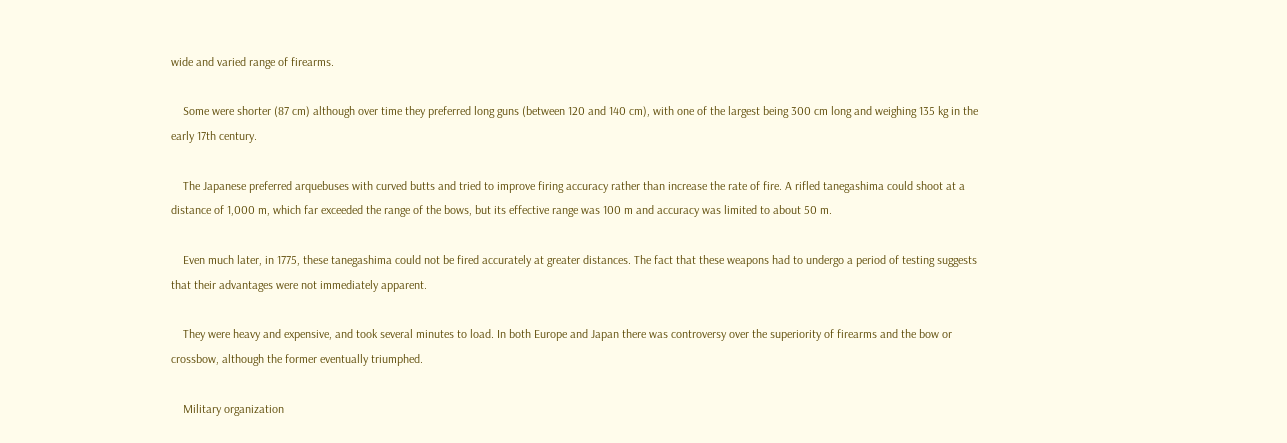wide and varied range of firearms.

    Some were shorter (87 cm) although over time they preferred long guns (between 120 and 140 cm), with one of the largest being 300 cm long and weighing 135 kg in the early 17th century.

    The Japanese preferred arquebuses with curved butts and tried to improve firing accuracy rather than increase the rate of fire. A rifled tanegashima could shoot at a distance of 1,000 m, which far exceeded the range of the bows, but its effective range was 100 m and accuracy was limited to about 50 m.

    Even much later, in 1775, these tanegashima could not be fired accurately at greater distances. The fact that these weapons had to undergo a period of testing suggests that their advantages were not immediately apparent.

    They were heavy and expensive, and took several minutes to load. In both Europe and Japan there was controversy over the superiority of firearms and the bow or crossbow, although the former eventually triumphed.

    Military organization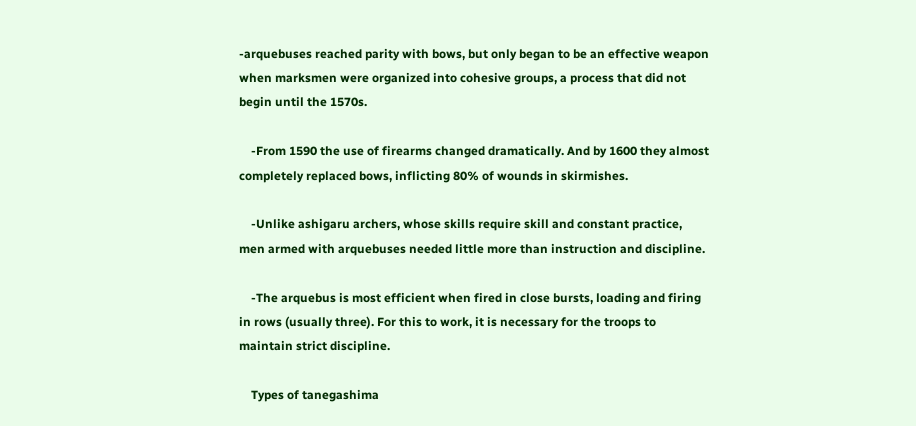-arquebuses reached parity with bows, but only began to be an effective weapon when marksmen were organized into cohesive groups, a process that did not begin until the 1570s.

    -From 1590 the use of firearms changed dramatically. And by 1600 they almost completely replaced bows, inflicting 80% of wounds in skirmishes.

    -Unlike ashigaru archers, whose skills require skill and constant practice, men armed with arquebuses needed little more than instruction and discipline.

    -The arquebus is most efficient when fired in close bursts, loading and firing in rows (usually three). For this to work, it is necessary for the troops to maintain strict discipline.

    Types of tanegashima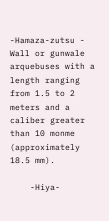-Hamaza-zutsu - Wall or gunwale arquebuses with a length ranging from 1.5 to 2 meters and a caliber greater than 10 monme (approximately 18.5 mm).

    -Hiya-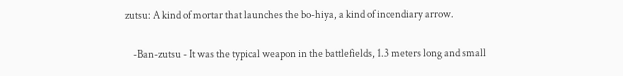zutsu: A kind of mortar that launches the bo-hiya, a kind of incendiary arrow.

    -Ban-zutsu - It was the typical weapon in the battlefields, 1.3 meters long and small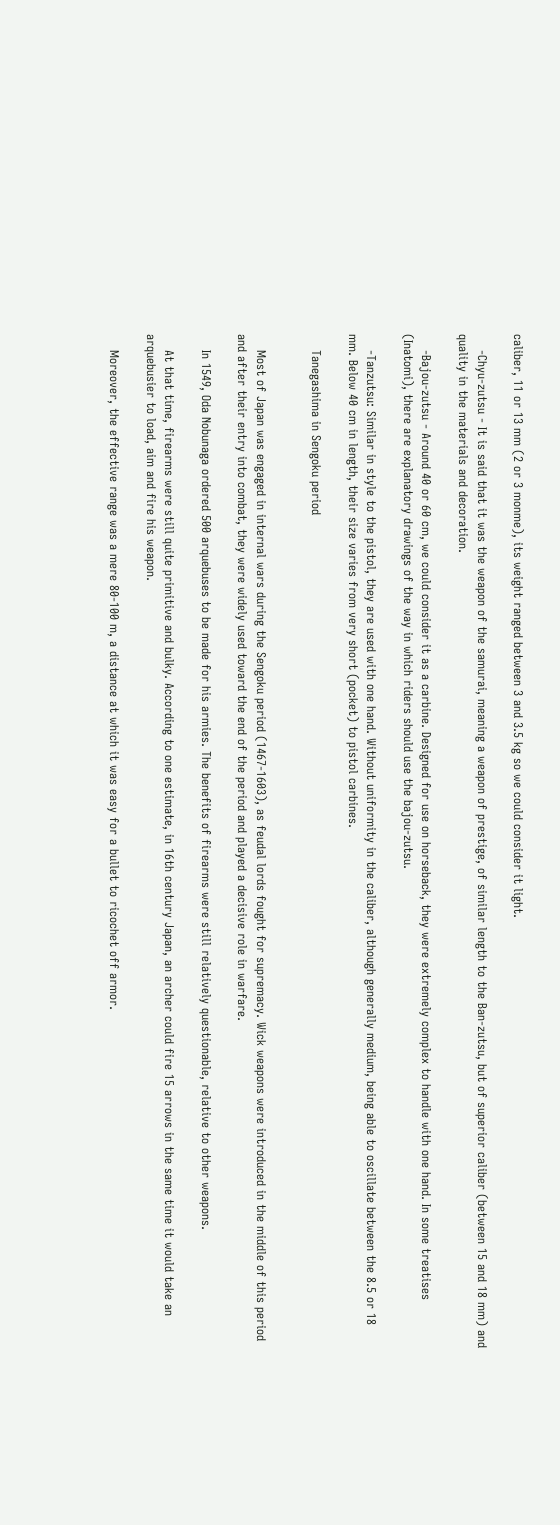caliber, 11 or 13 mm (2 or 3 monme), its weight ranged between 3 and 3.5 kg so we could consider it light.

    -Chyu-zutsu - It is said that it was the weapon of the samurai, meaning a weapon of prestige, of similar length to the Ban-zutsu, but of superior caliber (between 15 and 18 mm) and quality in the materials and decoration.

    -Bajou-zutsu - Around 40 or 60 cm, we could consider it as a carbine. Designed for use on horseback, they were extremely complex to handle with one hand. In some treatises (Inatomi), there are explanatory drawings of the way in which riders should use the bajou-zutsu.

    -Tanzutsu: Similar in style to the pistol, they are used with one hand. Without uniformity in the caliber, although generally medium, being able to oscillate between the 8.5 or 18 mm. Below 40 cm in length, their size varies from very short (pocket) to pistol carbines.

    Tanegashima in Sengoku period


    Most of Japan was engaged in internal wars during the Sengoku period (1467-1603), as feudal lords fought for supremacy. Wick weapons were introduced in the middle of this period and after their entry into combat, they were widely used toward the end of the period and played a decisive role in warfare.

    In 1549, Oda Nobunaga ordered 500 arquebuses to be made for his armies. The benefits of firearms were still relatively questionable, relative to other weapons.

    At that time, firearms were still quite primitive and bulky. According to one estimate, in 16th century Japan, an archer could fire 15 arrows in the same time it would take an arquebusier to load, aim and fire his weapon.

    Moreover, the effective range was a mere 80-100 m, a distance at which it was easy for a bullet to ricochet off armor.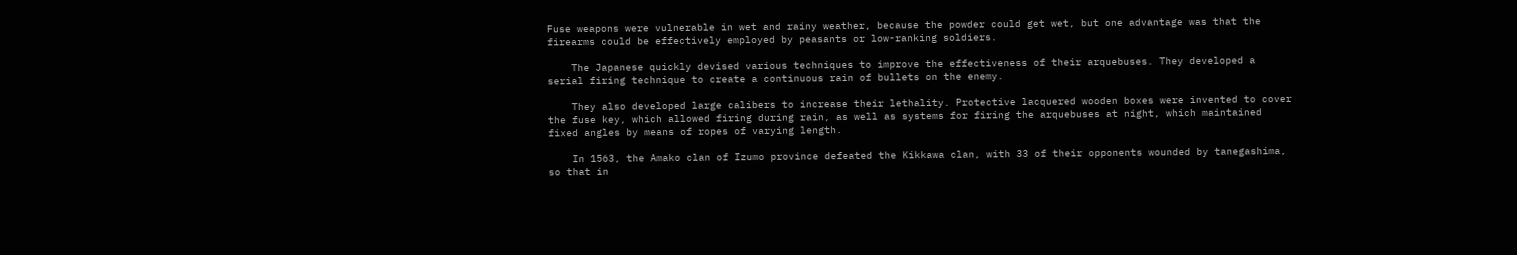Fuse weapons were vulnerable in wet and rainy weather, because the powder could get wet, but one advantage was that the firearms could be effectively employed by peasants or low-ranking soldiers.

    The Japanese quickly devised various techniques to improve the effectiveness of their arquebuses. They developed a serial firing technique to create a continuous rain of bullets on the enemy.

    They also developed large calibers to increase their lethality. Protective lacquered wooden boxes were invented to cover the fuse key, which allowed firing during rain, as well as systems for firing the arquebuses at night, which maintained fixed angles by means of ropes of varying length.

    In 1563, the Amako clan of Izumo province defeated the Kikkawa clan, with 33 of their opponents wounded by tanegashima, so that in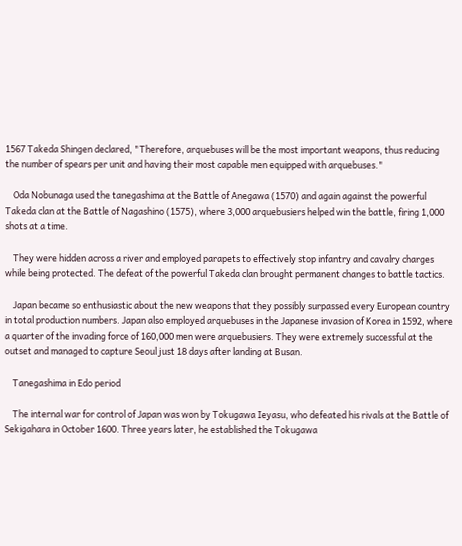1567 Takeda Shingen declared, "Therefore, arquebuses will be the most important weapons, thus reducing the number of spears per unit and having their most capable men equipped with arquebuses."

    Oda Nobunaga used the tanegashima at the Battle of Anegawa (1570) and again against the powerful Takeda clan at the Battle of Nagashino (1575), where 3,000 arquebusiers helped win the battle, firing 1,000 shots at a time.

    They were hidden across a river and employed parapets to effectively stop infantry and cavalry charges while being protected. The defeat of the powerful Takeda clan brought permanent changes to battle tactics.

    Japan became so enthusiastic about the new weapons that they possibly surpassed every European country in total production numbers. Japan also employed arquebuses in the Japanese invasion of Korea in 1592, where a quarter of the invading force of 160,000 men were arquebusiers. They were extremely successful at the outset and managed to capture Seoul just 18 days after landing at Busan.

    Tanegashima in Edo period

    The internal war for control of Japan was won by Tokugawa Ieyasu, who defeated his rivals at the Battle of Sekigahara in October 1600. Three years later, he established the Tokugawa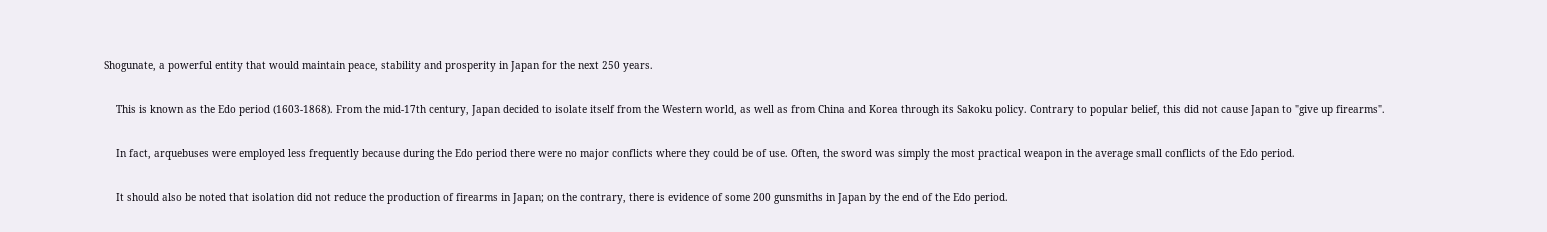Shogunate, a powerful entity that would maintain peace, stability and prosperity in Japan for the next 250 years.

    This is known as the Edo period (1603-1868). From the mid-17th century, Japan decided to isolate itself from the Western world, as well as from China and Korea through its Sakoku policy. Contrary to popular belief, this did not cause Japan to "give up firearms".

    In fact, arquebuses were employed less frequently because during the Edo period there were no major conflicts where they could be of use. Often, the sword was simply the most practical weapon in the average small conflicts of the Edo period.

    It should also be noted that isolation did not reduce the production of firearms in Japan; on the contrary, there is evidence of some 200 gunsmiths in Japan by the end of the Edo period.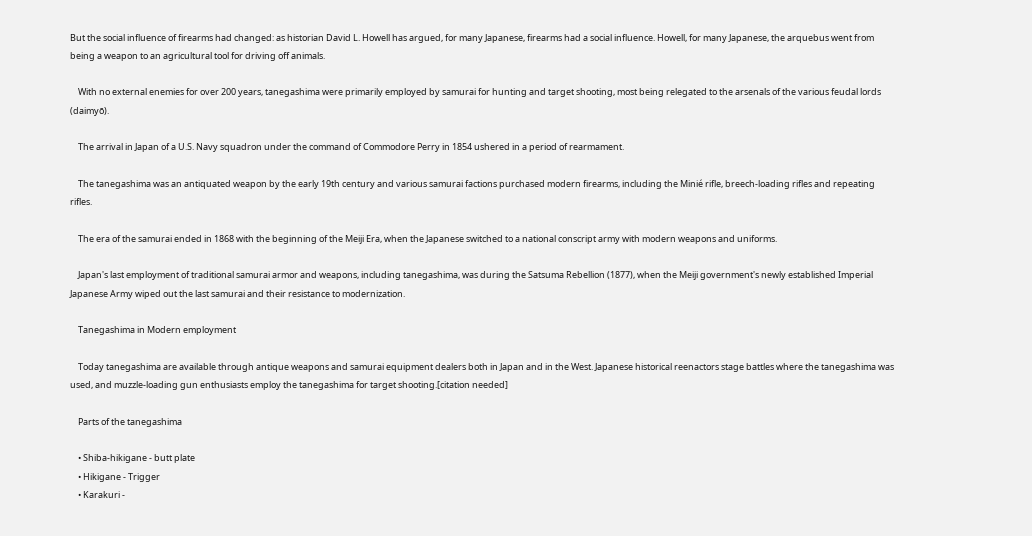But the social influence of firearms had changed: as historian David L. Howell has argued, for many Japanese, firearms had a social influence. Howell, for many Japanese, the arquebus went from being a weapon to an agricultural tool for driving off animals.

    With no external enemies for over 200 years, tanegashima were primarily employed by samurai for hunting and target shooting, most being relegated to the arsenals of the various feudal lords (daimyō).

    The arrival in Japan of a U.S. Navy squadron under the command of Commodore Perry in 1854 ushered in a period of rearmament.

    The tanegashima was an antiquated weapon by the early 19th century and various samurai factions purchased modern firearms, including the Minié rifle, breech-loading rifles and repeating rifles.

    The era of the samurai ended in 1868 with the beginning of the Meiji Era, when the Japanese switched to a national conscript army with modern weapons and uniforms.

    Japan's last employment of traditional samurai armor and weapons, including tanegashima, was during the Satsuma Rebellion (1877), when the Meiji government's newly established Imperial Japanese Army wiped out the last samurai and their resistance to modernization.

    Tanegashima in Modern employment

    Today tanegashima are available through antique weapons and samurai equipment dealers both in Japan and in the West. Japanese historical reenactors stage battles where the tanegashima was used, and muzzle-loading gun enthusiasts employ the tanegashima for target shooting.[citation needed]

    Parts of the tanegashima

    • Shiba-hikigane - butt plate
    • Hikigane - Trigger
    • Karakuri -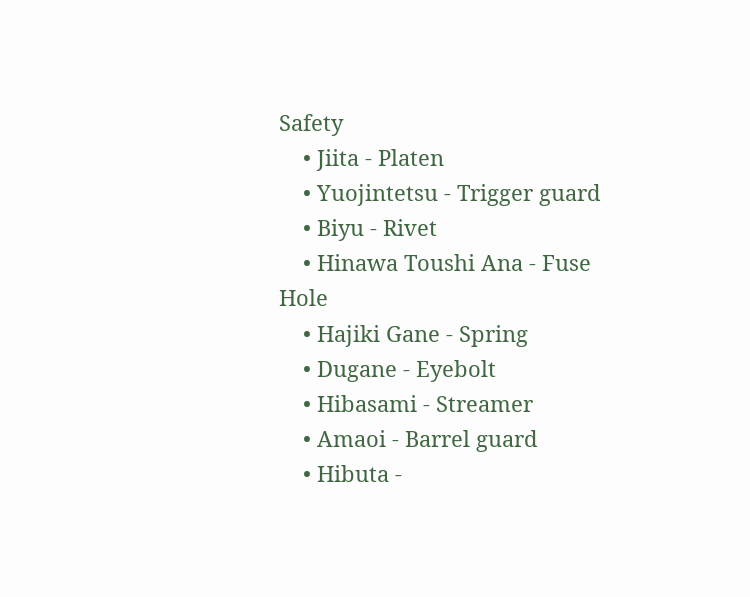Safety
    • Jiita - Platen
    • Yuojintetsu - Trigger guard
    • Biyu - Rivet
    • Hinawa Toushi Ana - Fuse Hole
    • Hajiki Gane - Spring
    • Dugane - Eyebolt
    • Hibasami - Streamer
    • Amaoi - Barrel guard
    • Hibuta -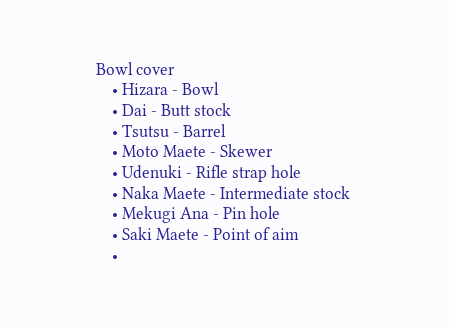Bowl cover
    • Hizara - Bowl
    • Dai - Butt stock
    • Tsutsu - Barrel
    • Moto Maete - Skewer
    • Udenuki - Rifle strap hole
    • Naka Maete - Intermediate stock
    • Mekugi Ana - Pin hole
    • Saki Maete - Point of aim
    •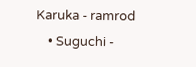Karuka - ramrod
    • Suguchi -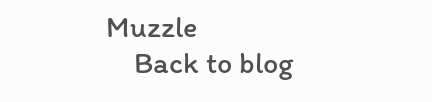Muzzle
    Back to blog